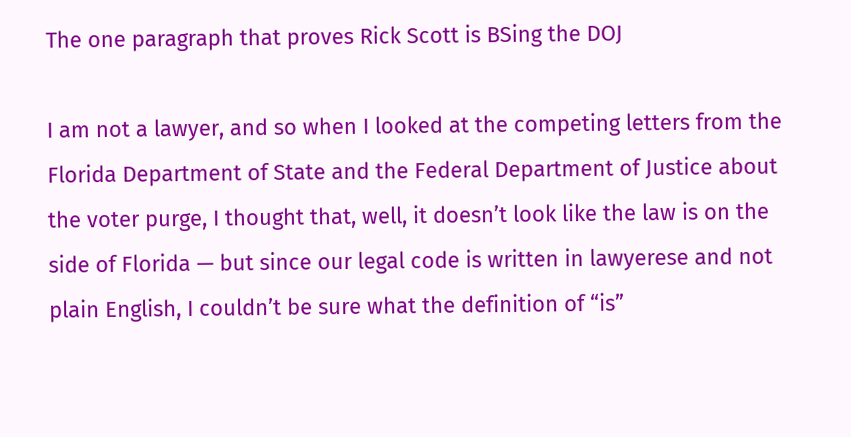The one paragraph that proves Rick Scott is BSing the DOJ

I am not a lawyer, and so when I looked at the competing letters from the Florida Department of State and the Federal Department of Justice about the voter purge, I thought that, well, it doesn’t look like the law is on the side of Florida — but since our legal code is written in lawyerese and not plain English, I couldn’t be sure what the definition of “is”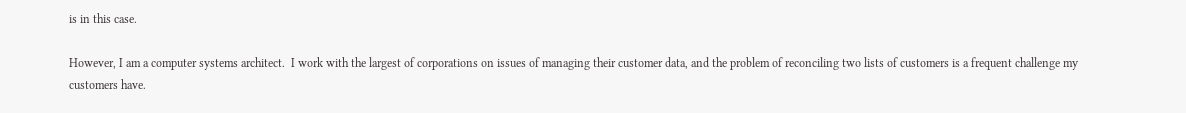is in this case.

However, I am a computer systems architect.  I work with the largest of corporations on issues of managing their customer data, and the problem of reconciling two lists of customers is a frequent challenge my customers have.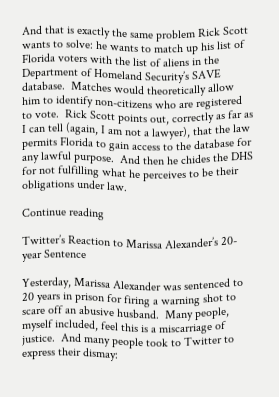And that is exactly the same problem Rick Scott wants to solve: he wants to match up his list of Florida voters with the list of aliens in the Department of Homeland Security’s SAVE database.  Matches would theoretically allow him to identify non-citizens who are registered to vote.  Rick Scott points out, correctly as far as I can tell (again, I am not a lawyer), that the law permits Florida to gain access to the database for any lawful purpose.  And then he chides the DHS for not fulfilling what he perceives to be their obligations under law.

Continue reading

Twitter’s Reaction to Marissa Alexander’s 20-year Sentence

Yesterday, Marissa Alexander was sentenced to 20 years in prison for firing a warning shot to scare off an abusive husband.  Many people, myself included, feel this is a miscarriage of justice.  And many people took to Twitter to express their dismay: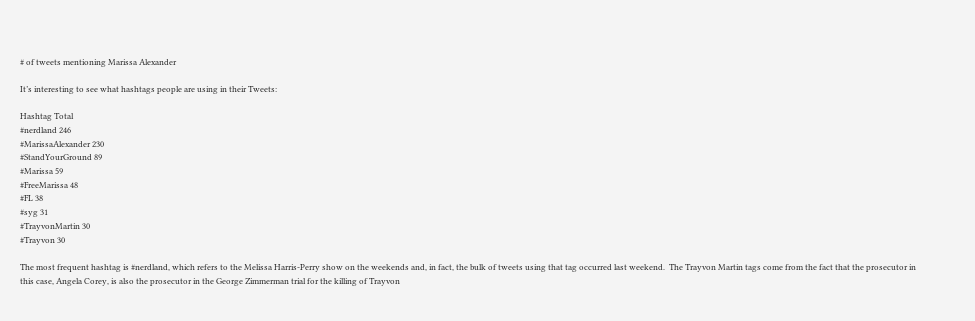# of tweets mentioning Marissa Alexander

It’s interesting to see what hashtags people are using in their Tweets:

Hashtag Total
#nerdland 246
#MarissaAlexander 230
#StandYourGround 89
#Marissa 59
#FreeMarissa 48
#FL 38
#syg 31
#TrayvonMartin 30
#Trayvon 30

The most frequent hashtag is #nerdland, which refers to the Melissa Harris-Perry show on the weekends and, in fact, the bulk of tweets using that tag occurred last weekend.  The Trayvon Martin tags come from the fact that the prosecutor in this case, Angela Corey, is also the prosecutor in the George Zimmerman trial for the killing of Trayvon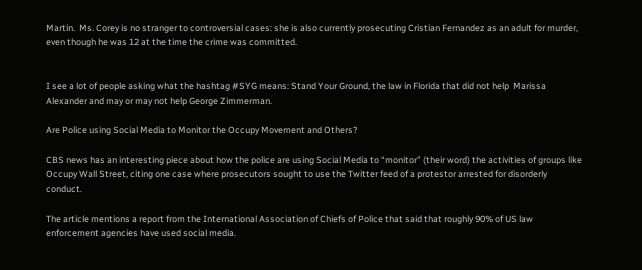Martin.  Ms. Corey is no stranger to controversial cases: she is also currently prosecuting Cristian Fernandez as an adult for murder, even though he was 12 at the time the crime was committed.


I see a lot of people asking what the hashtag #SYG means: Stand Your Ground, the law in Florida that did not help  Marissa Alexander and may or may not help George Zimmerman.

Are Police using Social Media to Monitor the Occupy Movement and Others?

CBS news has an interesting piece about how the police are using Social Media to “monitor” (their word) the activities of groups like Occupy Wall Street, citing one case where prosecutors sought to use the Twitter feed of a protestor arrested for disorderly conduct.

The article mentions a report from the International Association of Chiefs of Police that said that roughly 90% of US law enforcement agencies have used social media.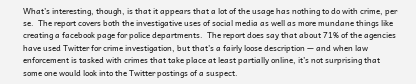What’s interesting, though, is that it appears that a lot of the usage has nothing to do with crime, per se.  The report covers both the investigative uses of social media as well as more mundane things like creating a facebook page for police departments.  The report does say that about 71% of the agencies have used Twitter for crime investigation, but that’s a fairly loose description — and when law enforcement is tasked with crimes that take place at least partially online, it’s not surprising that some one would look into the Twitter postings of a suspect.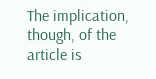The implication, though, of the article is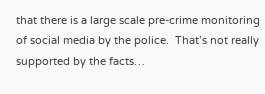that there is a large scale pre-crime monitoring of social media by the police.  That’s not really supported by the facts…